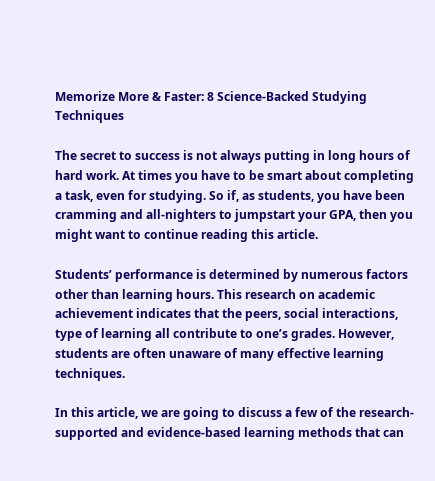Memorize More & Faster: 8 Science-Backed Studying Techniques

The secret to success is not always putting in long hours of hard work. At times you have to be smart about completing a task, even for studying. So if, as students, you have been cramming and all-nighters to jumpstart your GPA, then you might want to continue reading this article.

Students’ performance is determined by numerous factors other than learning hours. This research on academic achievement indicates that the peers, social interactions, type of learning all contribute to one’s grades. However, students are often unaware of many effective learning techniques.

In this article, we are going to discuss a few of the research-supported and evidence-based learning methods that can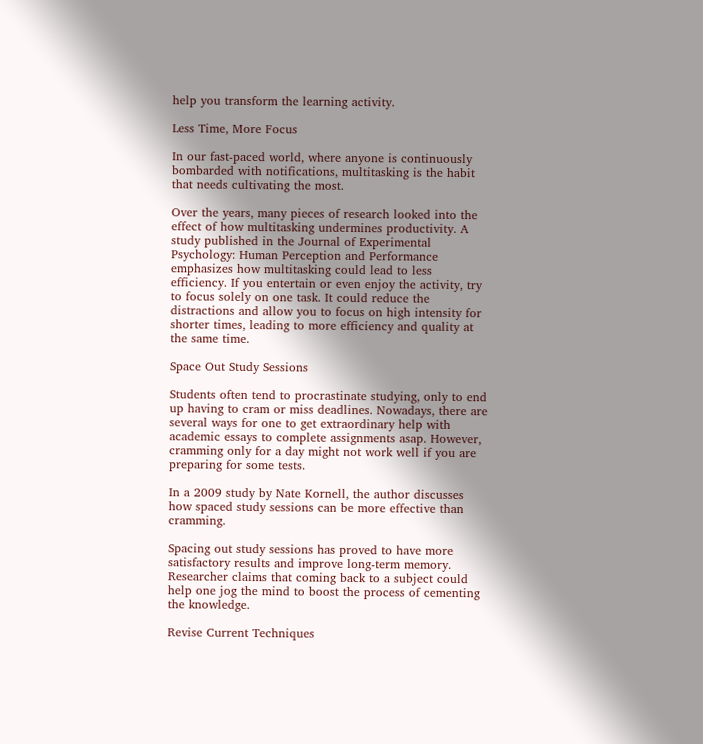help you transform the learning activity.

Less Time, More Focus

In our fast-paced world, where anyone is continuously bombarded with notifications, multitasking is the habit that needs cultivating the most.

Over the years, many pieces of research looked into the effect of how multitasking undermines productivity. A study published in the Journal of Experimental Psychology: Human Perception and Performance emphasizes how multitasking could lead to less efficiency. If you entertain or even enjoy the activity, try to focus solely on one task. It could reduce the distractions and allow you to focus on high intensity for shorter times, leading to more efficiency and quality at the same time.

Space Out Study Sessions

Students often tend to procrastinate studying, only to end up having to cram or miss deadlines. Nowadays, there are several ways for one to get extraordinary help with academic essays to complete assignments asap. However, cramming only for a day might not work well if you are preparing for some tests.

In a 2009 study by Nate Kornell, the author discusses how spaced study sessions can be more effective than cramming.

Spacing out study sessions has proved to have more satisfactory results and improve long-term memory. Researcher claims that coming back to a subject could help one jog the mind to boost the process of cementing the knowledge.

Revise Current Techniques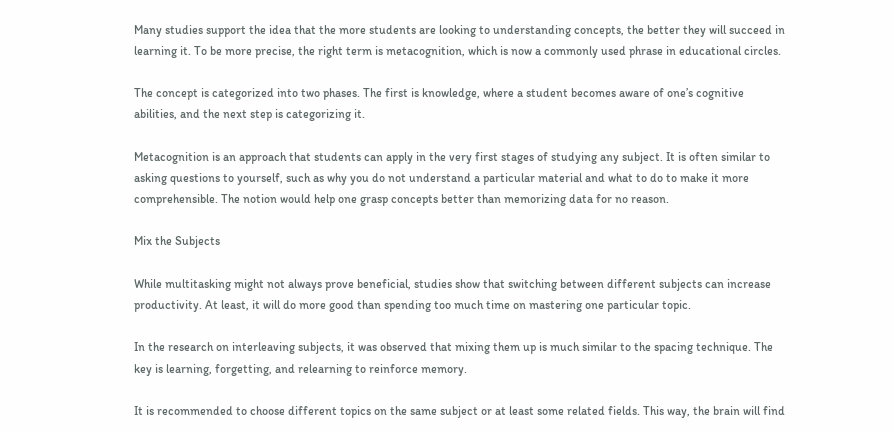Many studies support the idea that the more students are looking to understanding concepts, the better they will succeed in learning it. To be more precise, the right term is metacognition, which is now a commonly used phrase in educational circles.

The concept is categorized into two phases. The first is knowledge, where a student becomes aware of one’s cognitive abilities, and the next step is categorizing it.

Metacognition is an approach that students can apply in the very first stages of studying any subject. It is often similar to asking questions to yourself, such as why you do not understand a particular material and what to do to make it more comprehensible. The notion would help one grasp concepts better than memorizing data for no reason.

Mix the Subjects

While multitasking might not always prove beneficial, studies show that switching between different subjects can increase productivity. At least, it will do more good than spending too much time on mastering one particular topic.

In the research on interleaving subjects, it was observed that mixing them up is much similar to the spacing technique. The key is learning, forgetting, and relearning to reinforce memory.

It is recommended to choose different topics on the same subject or at least some related fields. This way, the brain will find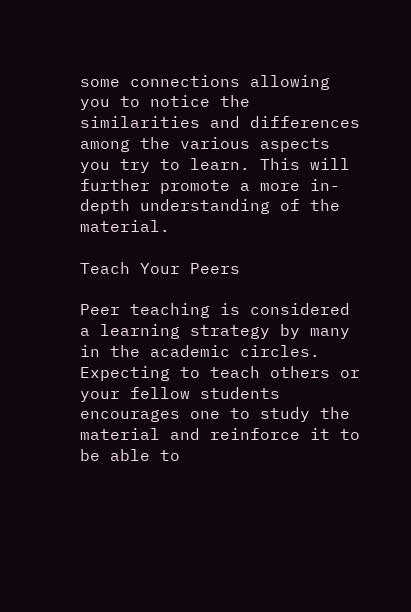some connections allowing you to notice the similarities and differences among the various aspects you try to learn. This will further promote a more in-depth understanding of the material.

Teach Your Peers

Peer teaching is considered a learning strategy by many in the academic circles. Expecting to teach others or your fellow students encourages one to study the material and reinforce it to be able to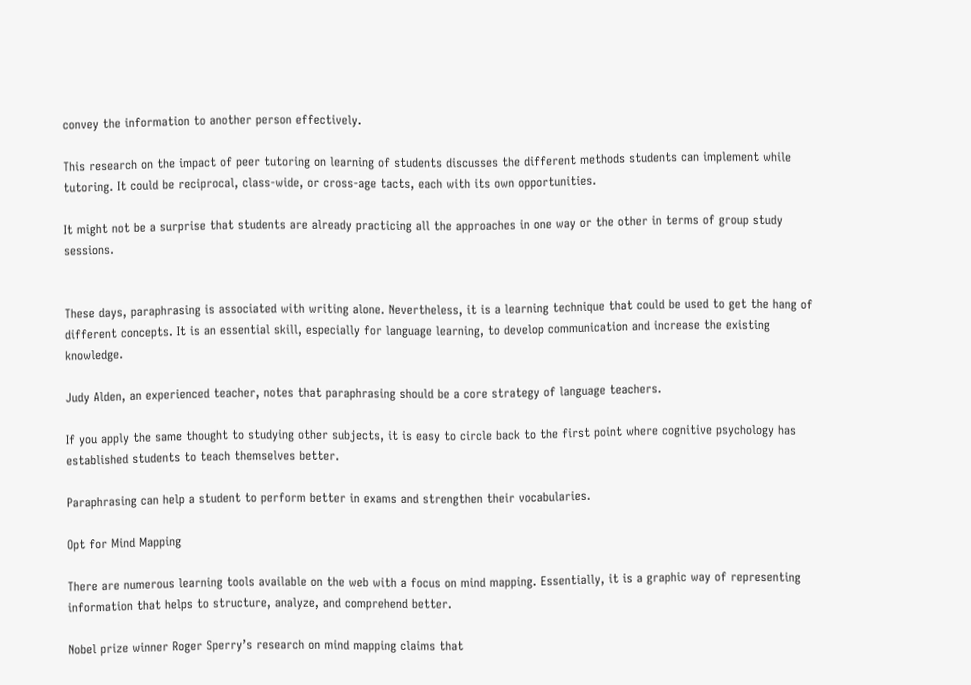convey the information to another person effectively.

This research on the impact of peer tutoring on learning of students discusses the different methods students can implement while tutoring. It could be reciprocal, class-wide, or cross-age tacts, each with its own opportunities.

It might not be a surprise that students are already practicing all the approaches in one way or the other in terms of group study sessions.


These days, paraphrasing is associated with writing alone. Nevertheless, it is a learning technique that could be used to get the hang of different concepts. It is an essential skill, especially for language learning, to develop communication and increase the existing knowledge.

Judy Alden, an experienced teacher, notes that paraphrasing should be a core strategy of language teachers.

If you apply the same thought to studying other subjects, it is easy to circle back to the first point where cognitive psychology has established students to teach themselves better.

Paraphrasing can help a student to perform better in exams and strengthen their vocabularies.

Opt for Mind Mapping

There are numerous learning tools available on the web with a focus on mind mapping. Essentially, it is a graphic way of representing information that helps to structure, analyze, and comprehend better.

Nobel prize winner Roger Sperry’s research on mind mapping claims that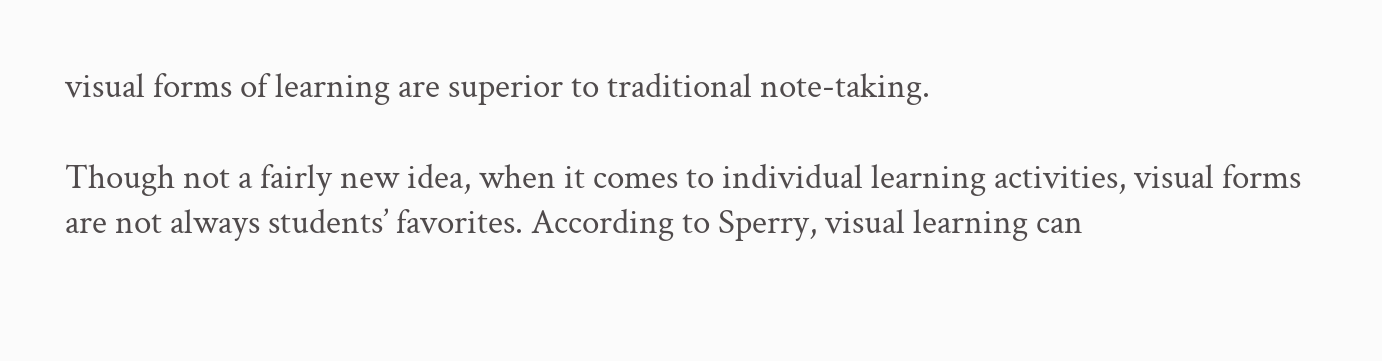visual forms of learning are superior to traditional note-taking.

Though not a fairly new idea, when it comes to individual learning activities, visual forms are not always students’ favorites. According to Sperry, visual learning can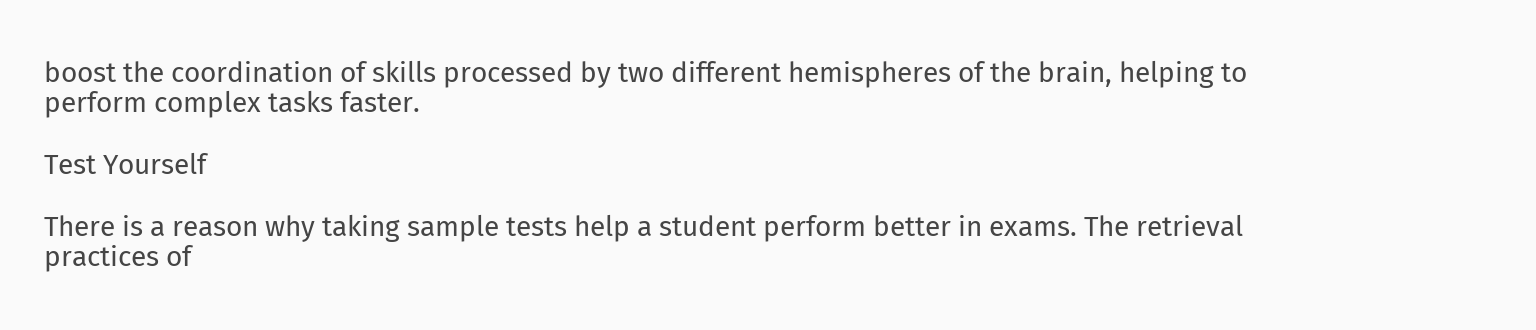boost the coordination of skills processed by two different hemispheres of the brain, helping to perform complex tasks faster.

Test Yourself

There is a reason why taking sample tests help a student perform better in exams. The retrieval practices of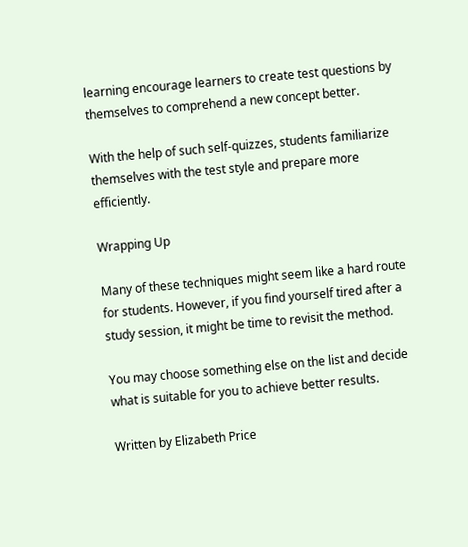learning encourage learners to create test questions by themselves to comprehend a new concept better.

With the help of such self-quizzes, students familiarize themselves with the test style and prepare more efficiently.

Wrapping Up

Many of these techniques might seem like a hard route for students. However, if you find yourself tired after a study session, it might be time to revisit the method.

You may choose something else on the list and decide what is suitable for you to achieve better results.

Written by Elizabeth Price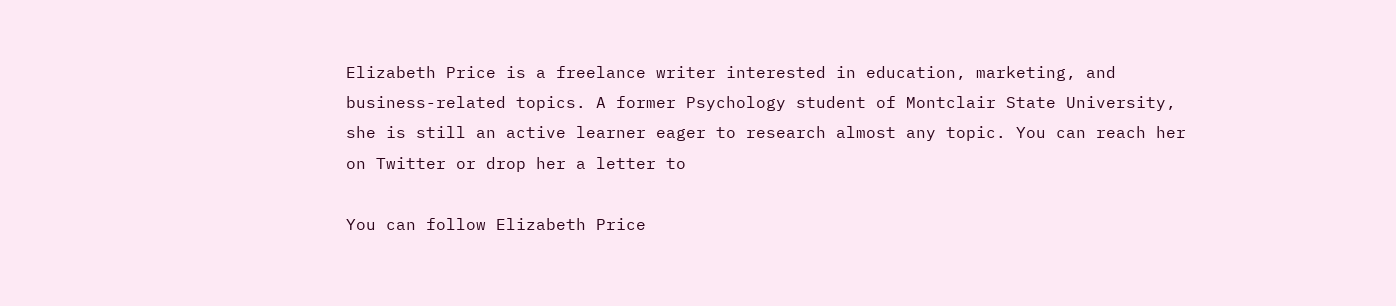Elizabeth Price is a freelance writer interested in education, marketing, and business-related topics. A former Psychology student of Montclair State University, she is still an active learner eager to research almost any topic. You can reach her on Twitter or drop her a letter to

You can follow Elizabeth Price